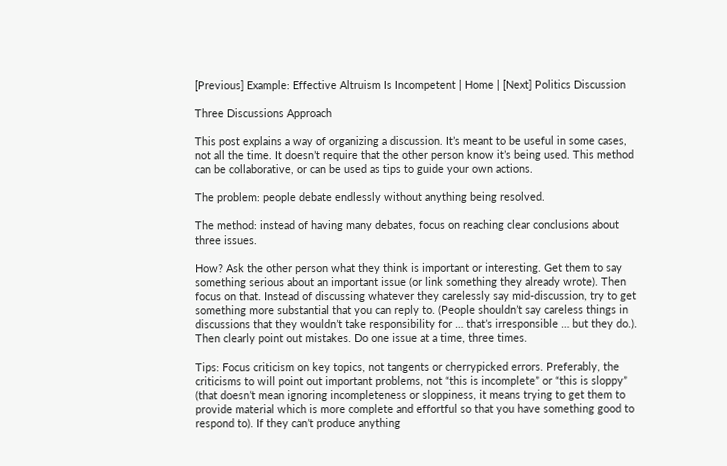[Previous] Example: Effective Altruism Is Incompetent | Home | [Next] Politics Discussion

Three Discussions Approach

This post explains a way of organizing a discussion. It’s meant to be useful in some cases, not all the time. It doesn’t require that the other person know it’s being used. This method can be collaborative, or can be used as tips to guide your own actions.

The problem: people debate endlessly without anything being resolved.

The method: instead of having many debates, focus on reaching clear conclusions about three issues.

How? Ask the other person what they think is important or interesting. Get them to say something serious about an important issue (or link something they already wrote). Then focus on that. Instead of discussing whatever they carelessly say mid-discussion, try to get something more substantial that you can reply to. (People shouldn’t say careless things in discussions that they wouldn’t take responsibility for … that’s irresponsible … but they do.). Then clearly point out mistakes. Do one issue at a time, three times.

Tips: Focus criticism on key topics, not tangents or cherrypicked errors. Preferably, the criticisms to will point out important problems, not “this is incomplete” or “this is sloppy” (that doesn’t mean ignoring incompleteness or sloppiness, it means trying to get them to provide material which is more complete and effortful so that you have something good to respond to). If they can’t produce anything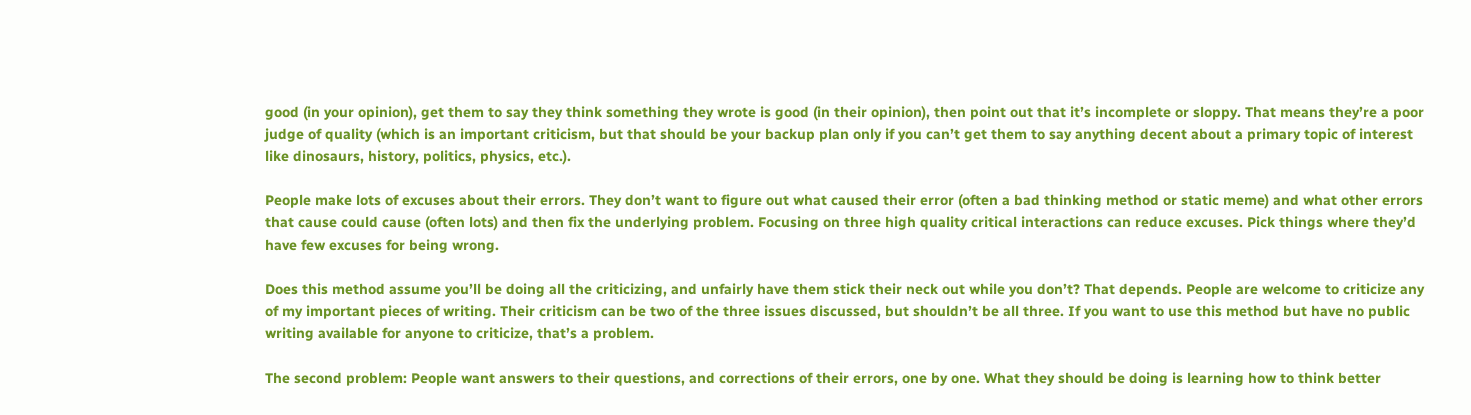good (in your opinion), get them to say they think something they wrote is good (in their opinion), then point out that it’s incomplete or sloppy. That means they’re a poor judge of quality (which is an important criticism, but that should be your backup plan only if you can’t get them to say anything decent about a primary topic of interest like dinosaurs, history, politics, physics, etc.).

People make lots of excuses about their errors. They don’t want to figure out what caused their error (often a bad thinking method or static meme) and what other errors that cause could cause (often lots) and then fix the underlying problem. Focusing on three high quality critical interactions can reduce excuses. Pick things where they’d have few excuses for being wrong.

Does this method assume you’ll be doing all the criticizing, and unfairly have them stick their neck out while you don’t? That depends. People are welcome to criticize any of my important pieces of writing. Their criticism can be two of the three issues discussed, but shouldn’t be all three. If you want to use this method but have no public writing available for anyone to criticize, that’s a problem.

The second problem: People want answers to their questions, and corrections of their errors, one by one. What they should be doing is learning how to think better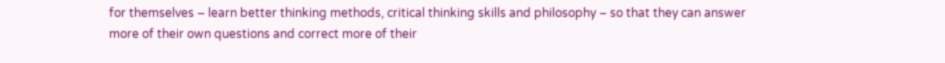for themselves – learn better thinking methods, critical thinking skills and philosophy – so that they can answer more of their own questions and correct more of their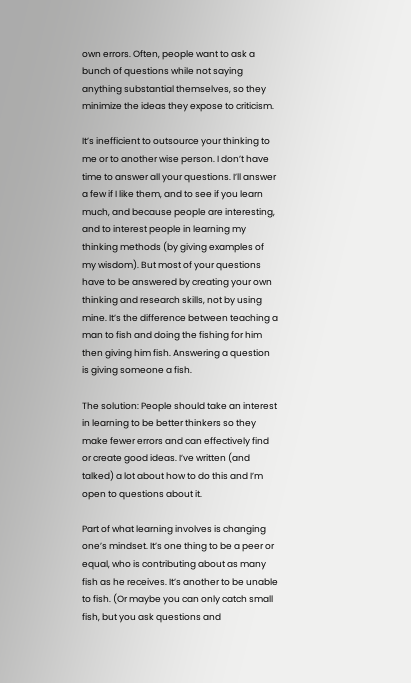own errors. Often, people want to ask a bunch of questions while not saying anything substantial themselves, so they minimize the ideas they expose to criticism.

It’s inefficient to outsource your thinking to me or to another wise person. I don’t have time to answer all your questions. I’ll answer a few if I like them, and to see if you learn much, and because people are interesting, and to interest people in learning my thinking methods (by giving examples of my wisdom). But most of your questions have to be answered by creating your own thinking and research skills, not by using mine. It’s the difference between teaching a man to fish and doing the fishing for him then giving him fish. Answering a question is giving someone a fish.

The solution: People should take an interest in learning to be better thinkers so they make fewer errors and can effectively find or create good ideas. I’ve written (and talked) a lot about how to do this and I’m open to questions about it.

Part of what learning involves is changing one’s mindset. It’s one thing to be a peer or equal, who is contributing about as many fish as he receives. It’s another to be unable to fish. (Or maybe you can only catch small fish, but you ask questions and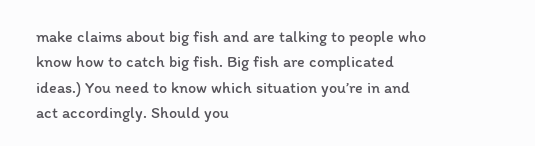make claims about big fish and are talking to people who know how to catch big fish. Big fish are complicated ideas.) You need to know which situation you’re in and act accordingly. Should you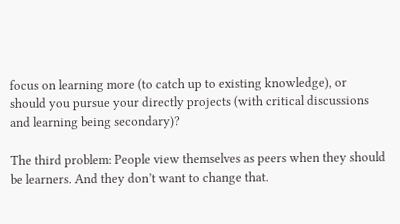focus on learning more (to catch up to existing knowledge), or should you pursue your directly projects (with critical discussions and learning being secondary)?

The third problem: People view themselves as peers when they should be learners. And they don’t want to change that.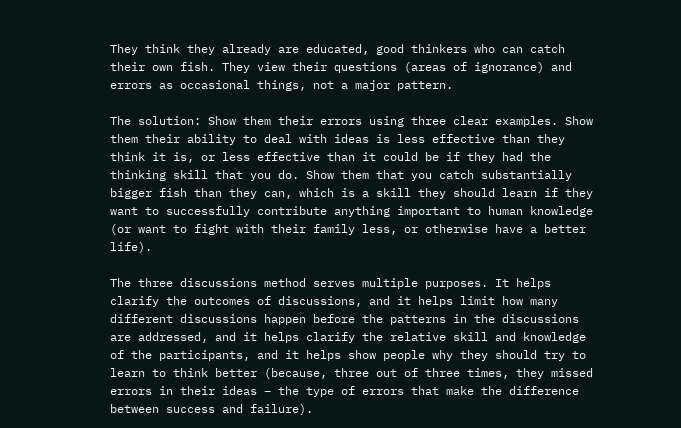They think they already are educated, good thinkers who can catch their own fish. They view their questions (areas of ignorance) and errors as occasional things, not a major pattern.

The solution: Show them their errors using three clear examples. Show them their ability to deal with ideas is less effective than they think it is, or less effective than it could be if they had the thinking skill that you do. Show them that you catch substantially bigger fish than they can, which is a skill they should learn if they want to successfully contribute anything important to human knowledge (or want to fight with their family less, or otherwise have a better life).

The three discussions method serves multiple purposes. It helps clarify the outcomes of discussions, and it helps limit how many different discussions happen before the patterns in the discussions are addressed, and it helps clarify the relative skill and knowledge of the participants, and it helps show people why they should try to learn to think better (because, three out of three times, they missed errors in their ideas – the type of errors that make the difference between success and failure).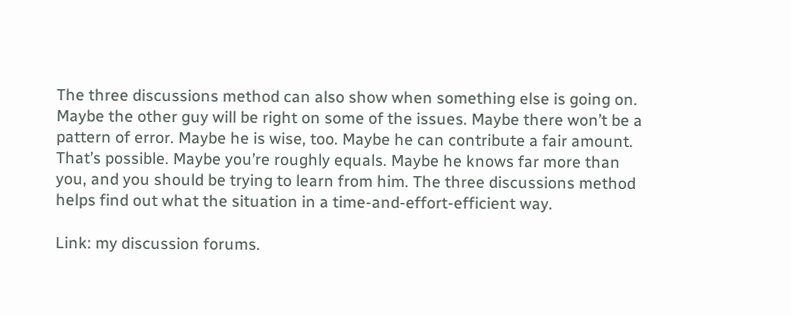The three discussions method can also show when something else is going on. Maybe the other guy will be right on some of the issues. Maybe there won’t be a pattern of error. Maybe he is wise, too. Maybe he can contribute a fair amount. That’s possible. Maybe you’re roughly equals. Maybe he knows far more than you, and you should be trying to learn from him. The three discussions method helps find out what the situation in a time-and-effort-efficient way.

Link: my discussion forums.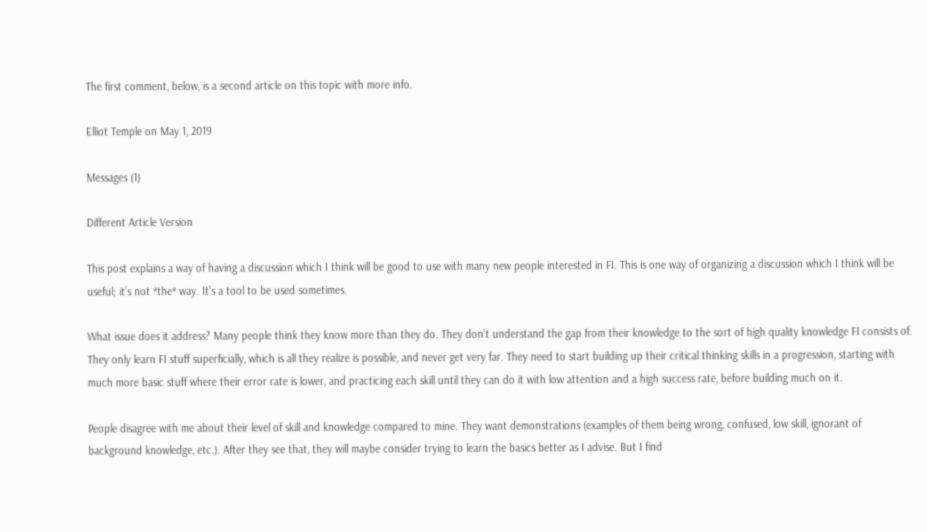The first comment, below, is a second article on this topic with more info.

Elliot Temple on May 1, 2019

Messages (1)

Different Article Version

This post explains a way of having a discussion which I think will be good to use with many new people interested in FI. This is one way of organizing a discussion which I think will be useful; it’s not *the* way. It’s a tool to be used sometimes.

What issue does it address? Many people think they know more than they do. They don’t understand the gap from their knowledge to the sort of high quality knowledge FI consists of. They only learn FI stuff superficially, which is all they realize is possible, and never get very far. They need to start building up their critical thinking skills in a progression, starting with much more basic stuff where their error rate is lower, and practicing each skill until they can do it with low attention and a high success rate, before building much on it.

People disagree with me about their level of skill and knowledge compared to mine. They want demonstrations (examples of them being wrong, confused, low skill, ignorant of background knowledge, etc.). After they see that, they will maybe consider trying to learn the basics better as I advise. But I find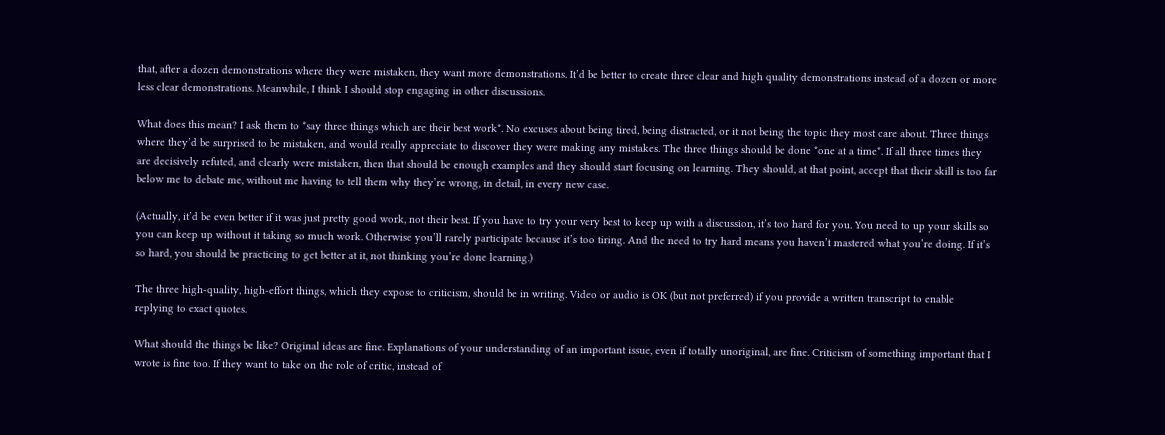that, after a dozen demonstrations where they were mistaken, they want more demonstrations. It’d be better to create three clear and high quality demonstrations instead of a dozen or more less clear demonstrations. Meanwhile, I think I should stop engaging in other discussions.

What does this mean? I ask them to *say three things which are their best work*. No excuses about being tired, being distracted, or it not being the topic they most care about. Three things where they’d be surprised to be mistaken, and would really appreciate to discover they were making any mistakes. The three things should be done *one at a time*. If all three times they are decisively refuted, and clearly were mistaken, then that should be enough examples and they should start focusing on learning. They should, at that point, accept that their skill is too far below me to debate me, without me having to tell them why they’re wrong, in detail, in every new case.

(Actually, it’d be even better if it was just pretty good work, not their best. If you have to try your very best to keep up with a discussion, it’s too hard for you. You need to up your skills so you can keep up without it taking so much work. Otherwise you’ll rarely participate because it’s too tiring. And the need to try hard means you haven’t mastered what you’re doing. If it’s so hard, you should be practicing to get better at it, not thinking you’re done learning.)

The three high-quality, high-effort things, which they expose to criticism, should be in writing. Video or audio is OK (but not preferred) if you provide a written transcript to enable replying to exact quotes.

What should the things be like? Original ideas are fine. Explanations of your understanding of an important issue, even if totally unoriginal, are fine. Criticism of something important that I wrote is fine too. If they want to take on the role of critic, instead of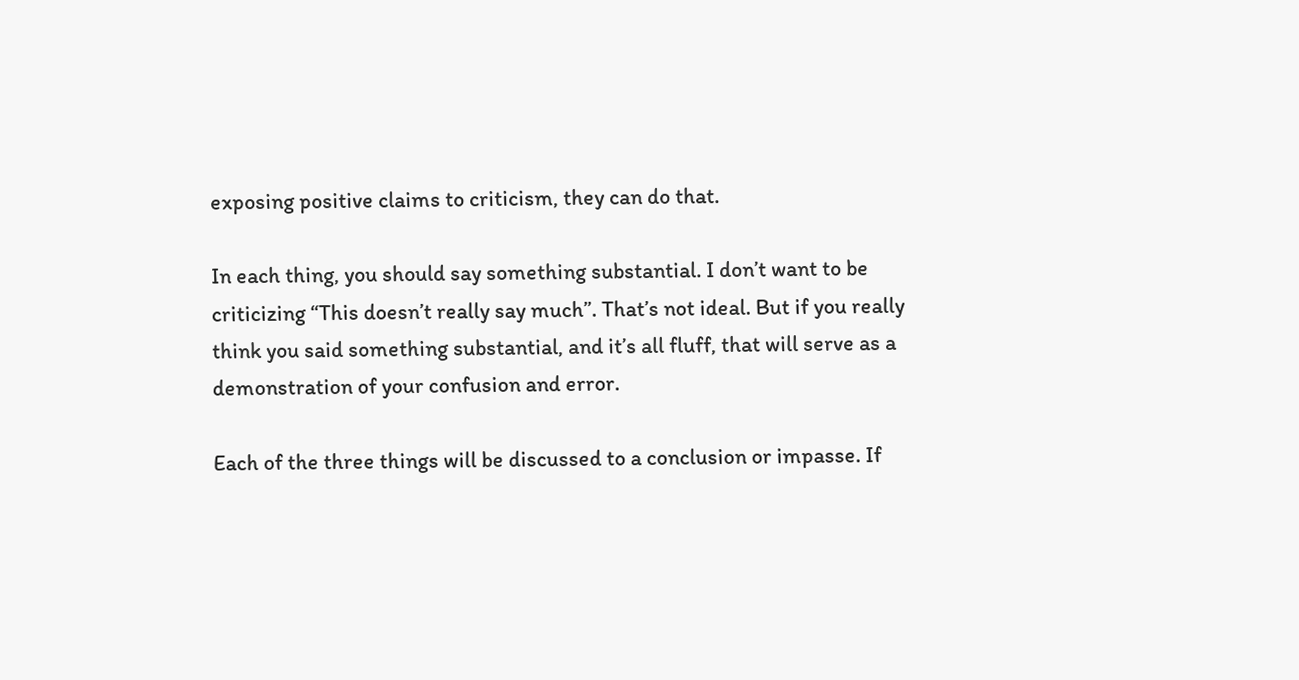exposing positive claims to criticism, they can do that.

In each thing, you should say something substantial. I don’t want to be criticizing “This doesn’t really say much”. That’s not ideal. But if you really think you said something substantial, and it’s all fluff, that will serve as a demonstration of your confusion and error.

Each of the three things will be discussed to a conclusion or impasse. If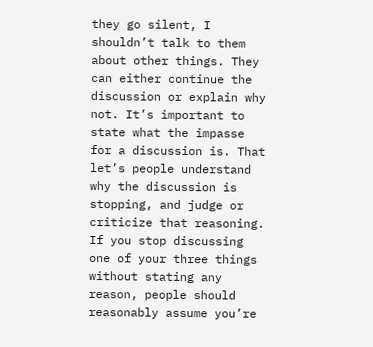they go silent, I shouldn’t talk to them about other things. They can either continue the discussion or explain why not. It’s important to state what the impasse for a discussion is. That let’s people understand why the discussion is stopping, and judge or criticize that reasoning. If you stop discussing one of your three things without stating any reason, people should reasonably assume you’re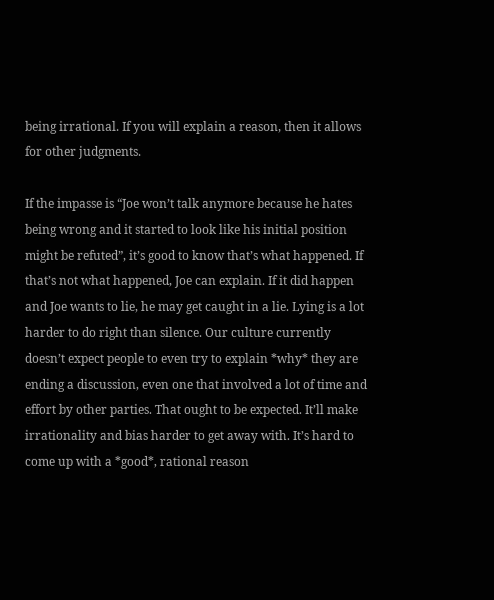being irrational. If you will explain a reason, then it allows for other judgments.

If the impasse is “Joe won’t talk anymore because he hates being wrong and it started to look like his initial position might be refuted”, it’s good to know that’s what happened. If that’s not what happened, Joe can explain. If it did happen and Joe wants to lie, he may get caught in a lie. Lying is a lot harder to do right than silence. Our culture currently doesn’t expect people to even try to explain *why* they are ending a discussion, even one that involved a lot of time and effort by other parties. That ought to be expected. It’ll make irrationality and bias harder to get away with. It’s hard to come up with a *good*, rational reason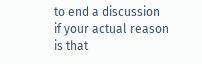to end a discussion if your actual reason is that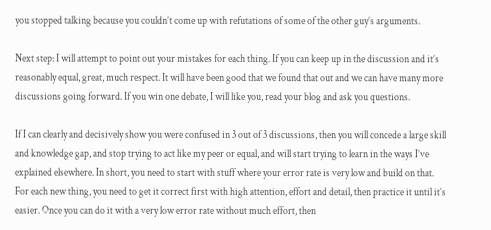you stopped talking because you couldn’t come up with refutations of some of the other guy’s arguments.

Next step: I will attempt to point out your mistakes for each thing. If you can keep up in the discussion and it’s reasonably equal, great, much respect. It will have been good that we found that out and we can have many more discussions going forward. If you win one debate, I will like you, read your blog and ask you questions.

If I can clearly and decisively show you were confused in 3 out of 3 discussions, then you will concede a large skill and knowledge gap, and stop trying to act like my peer or equal, and will start trying to learn in the ways I’ve explained elsewhere. In short, you need to start with stuff where your error rate is very low and build on that. For each new thing, you need to get it correct first with high attention, effort and detail, then practice it until it’s easier. Once you can do it with a very low error rate without much effort, then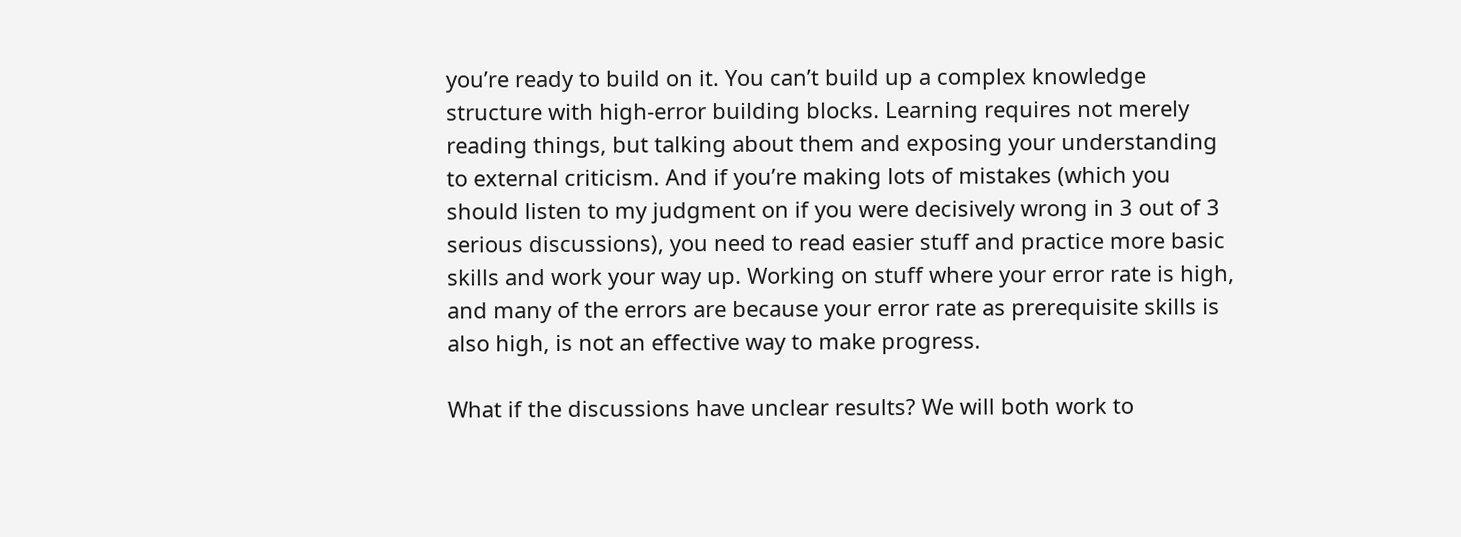you’re ready to build on it. You can’t build up a complex knowledge structure with high-error building blocks. Learning requires not merely reading things, but talking about them and exposing your understanding to external criticism. And if you’re making lots of mistakes (which you should listen to my judgment on if you were decisively wrong in 3 out of 3 serious discussions), you need to read easier stuff and practice more basic skills and work your way up. Working on stuff where your error rate is high, and many of the errors are because your error rate as prerequisite skills is also high, is not an effective way to make progress.

What if the discussions have unclear results? We will both work to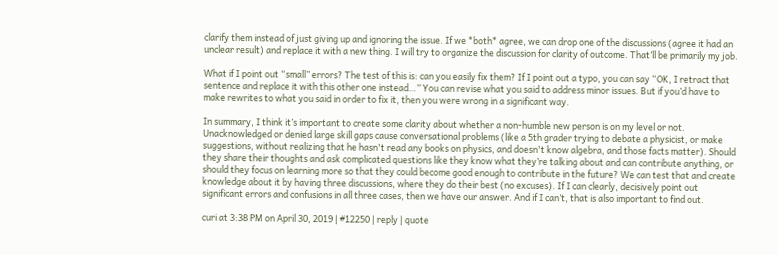clarify them instead of just giving up and ignoring the issue. If we *both* agree, we can drop one of the discussions (agree it had an unclear result) and replace it with a new thing. I will try to organize the discussion for clarity of outcome. That’ll be primarily my job.

What if I point out “small” errors? The test of this is: can you easily fix them? If I point out a typo, you can say “OK, I retract that sentence and replace it with this other one instead…” You can revise what you said to address minor issues. But if you’d have to make rewrites to what you said in order to fix it, then you were wrong in a significant way.

In summary, I think it’s important to create some clarity about whether a non-humble new person is on my level or not. Unacknowledged or denied large skill gaps cause conversational problems (like a 5th grader trying to debate a physicist, or make suggestions, without realizing that he hasn't read any books on physics, and doesn't know algebra, and those facts matter). Should they share their thoughts and ask complicated questions like they know what they’re talking about and can contribute anything, or should they focus on learning more so that they could become good enough to contribute in the future? We can test that and create knowledge about it by having three discussions, where they do their best (no excuses). If I can clearly, decisively point out significant errors and confusions in all three cases, then we have our answer. And if I can’t, that is also important to find out.

curi at 3:38 PM on April 30, 2019 | #12250 | reply | quote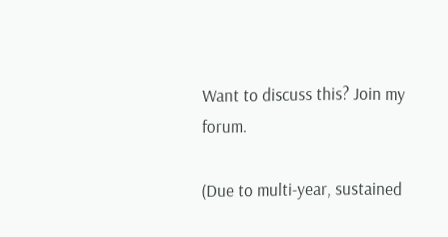Want to discuss this? Join my forum.

(Due to multi-year, sustained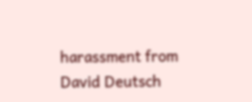harassment from David Deutsch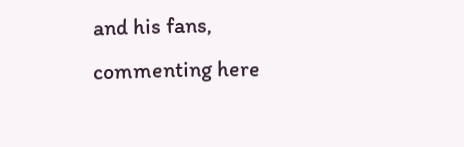and his fans, commenting here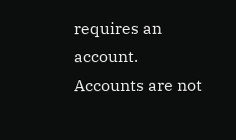requires an account. Accounts are not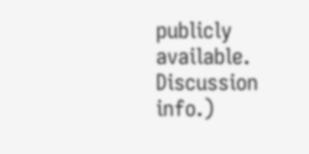publicly available. Discussion info.)